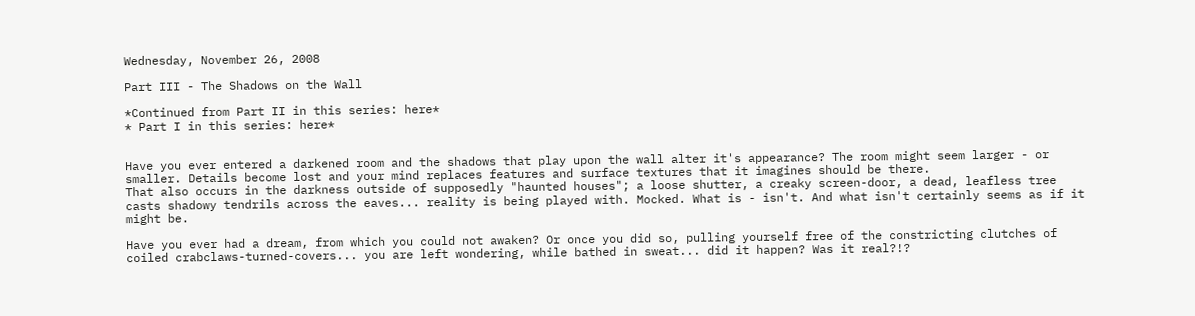Wednesday, November 26, 2008

Part III - The Shadows on the Wall

*Continued from Part II in this series: here*
* Part I in this series: here*


Have you ever entered a darkened room and the shadows that play upon the wall alter it's appearance? The room might seem larger - or smaller. Details become lost and your mind replaces features and surface textures that it imagines should be there.
That also occurs in the darkness outside of supposedly "haunted houses"; a loose shutter, a creaky screen-door, a dead, leafless tree casts shadowy tendrils across the eaves... reality is being played with. Mocked. What is - isn't. And what isn't certainly seems as if it might be.

Have you ever had a dream, from which you could not awaken? Or once you did so, pulling yourself free of the constricting clutches of coiled crabclaws-turned-covers... you are left wondering, while bathed in sweat... did it happen? Was it real?!?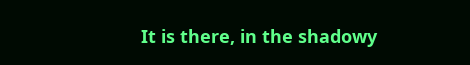It is there, in the shadowy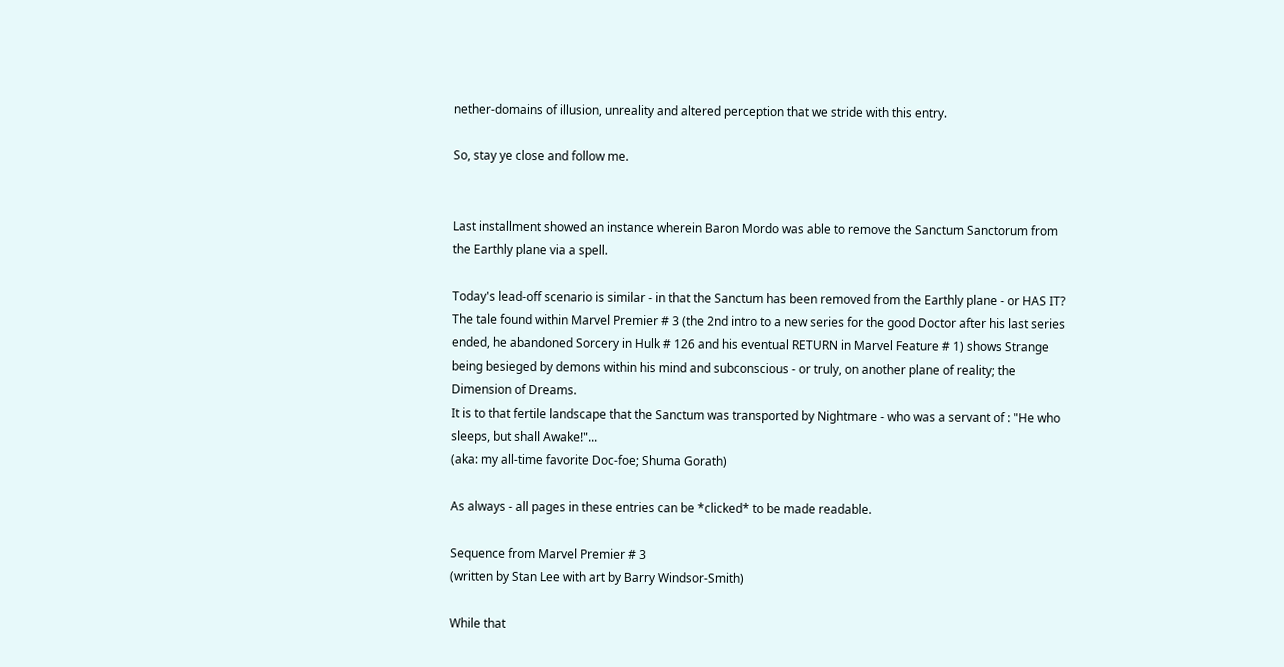nether-domains of illusion, unreality and altered perception that we stride with this entry.

So, stay ye close and follow me.


Last installment showed an instance wherein Baron Mordo was able to remove the Sanctum Sanctorum from the Earthly plane via a spell.

Today's lead-off scenario is similar - in that the Sanctum has been removed from the Earthly plane - or HAS IT?
The tale found within Marvel Premier # 3 (the 2nd intro to a new series for the good Doctor after his last series ended, he abandoned Sorcery in Hulk # 126 and his eventual RETURN in Marvel Feature # 1) shows Strange being besieged by demons within his mind and subconscious - or truly, on another plane of reality; the Dimension of Dreams.
It is to that fertile landscape that the Sanctum was transported by Nightmare - who was a servant of : "He who sleeps, but shall Awake!"...
(aka: my all-time favorite Doc-foe; Shuma Gorath)

As always - all pages in these entries can be *clicked* to be made readable.

Sequence from Marvel Premier # 3
(written by Stan Lee with art by Barry Windsor-Smith)

While that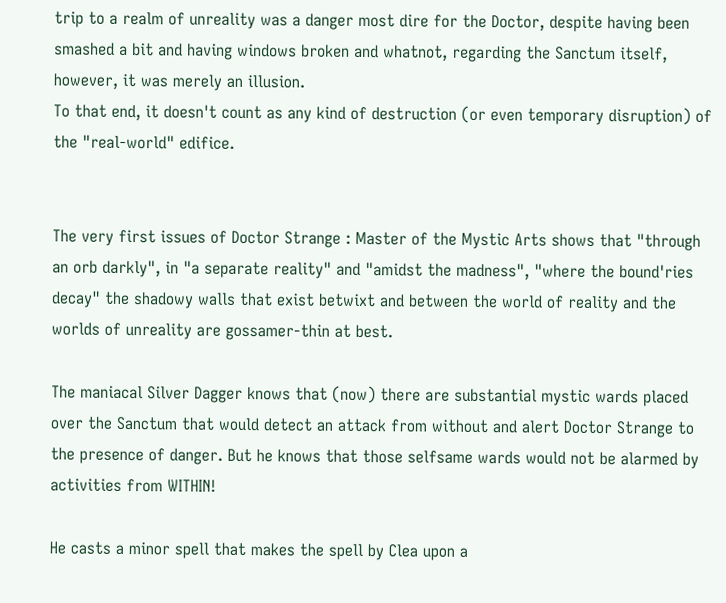trip to a realm of unreality was a danger most dire for the Doctor, despite having been smashed a bit and having windows broken and whatnot, regarding the Sanctum itself, however, it was merely an illusion.
To that end, it doesn't count as any kind of destruction (or even temporary disruption) of the "real-world" edifice.


The very first issues of Doctor Strange : Master of the Mystic Arts shows that "through an orb darkly", in "a separate reality" and "amidst the madness", "where the bound'ries decay" the shadowy walls that exist betwixt and between the world of reality and the worlds of unreality are gossamer-thin at best.

The maniacal Silver Dagger knows that (now) there are substantial mystic wards placed over the Sanctum that would detect an attack from without and alert Doctor Strange to the presence of danger. But he knows that those selfsame wards would not be alarmed by activities from WITHIN!

He casts a minor spell that makes the spell by Clea upon a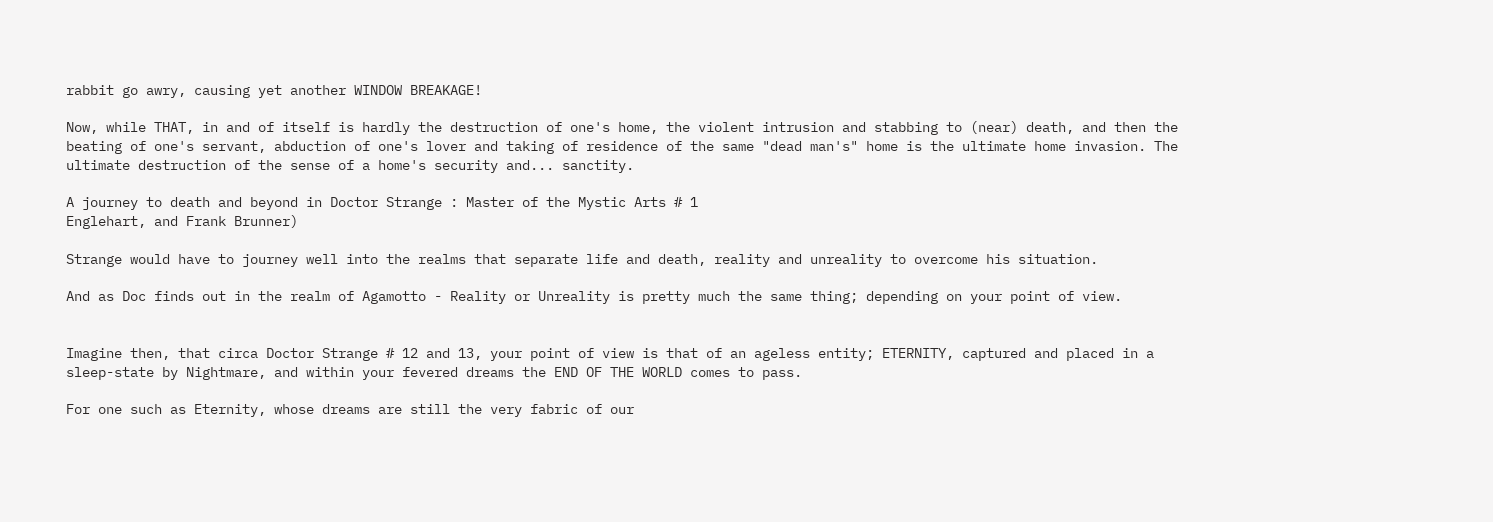rabbit go awry, causing yet another WINDOW BREAKAGE!

Now, while THAT, in and of itself is hardly the destruction of one's home, the violent intrusion and stabbing to (near) death, and then the beating of one's servant, abduction of one's lover and taking of residence of the same "dead man's" home is the ultimate home invasion. The ultimate destruction of the sense of a home's security and... sanctity.

A journey to death and beyond in Doctor Strange : Master of the Mystic Arts # 1
Englehart, and Frank Brunner)

Strange would have to journey well into the realms that separate life and death, reality and unreality to overcome his situation.

And as Doc finds out in the realm of Agamotto - Reality or Unreality is pretty much the same thing; depending on your point of view.


Imagine then, that circa Doctor Strange # 12 and 13, your point of view is that of an ageless entity; ETERNITY, captured and placed in a sleep-state by Nightmare, and within your fevered dreams the END OF THE WORLD comes to pass.

For one such as Eternity, whose dreams are still the very fabric of our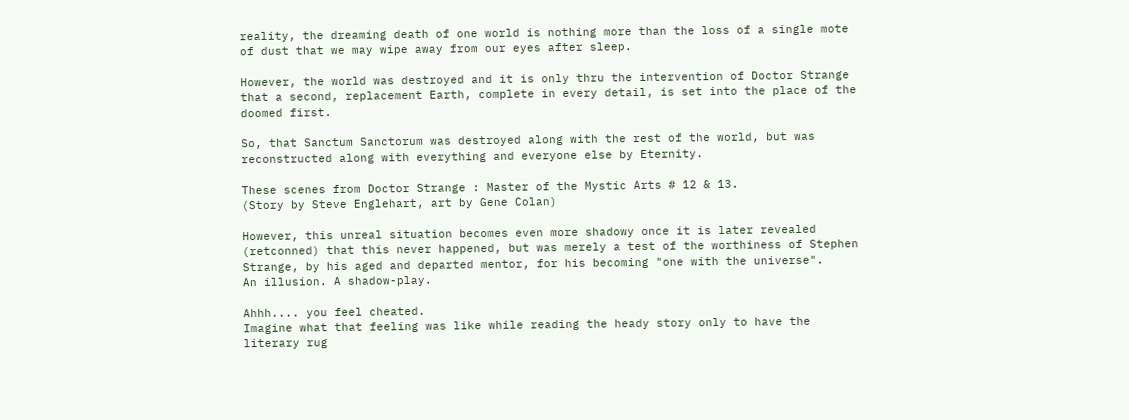reality, the dreaming death of one world is nothing more than the loss of a single mote of dust that we may wipe away from our eyes after sleep.

However, the world was destroyed and it is only thru the intervention of Doctor Strange that a second, replacement Earth, complete in every detail, is set into the place of the doomed first.

So, that Sanctum Sanctorum was destroyed along with the rest of the world, but was reconstructed along with everything and everyone else by Eternity.

These scenes from Doctor Strange : Master of the Mystic Arts # 12 & 13.
(Story by Steve Englehart, art by Gene Colan)

However, this unreal situation becomes even more shadowy once it is later revealed (retconned) that this never happened, but was merely a test of the worthiness of Stephen Strange, by his aged and departed mentor, for his becoming "one with the universe".
An illusion. A shadow-play.

Ahhh.... you feel cheated.
Imagine what that feeling was like while reading the heady story only to have the literary rug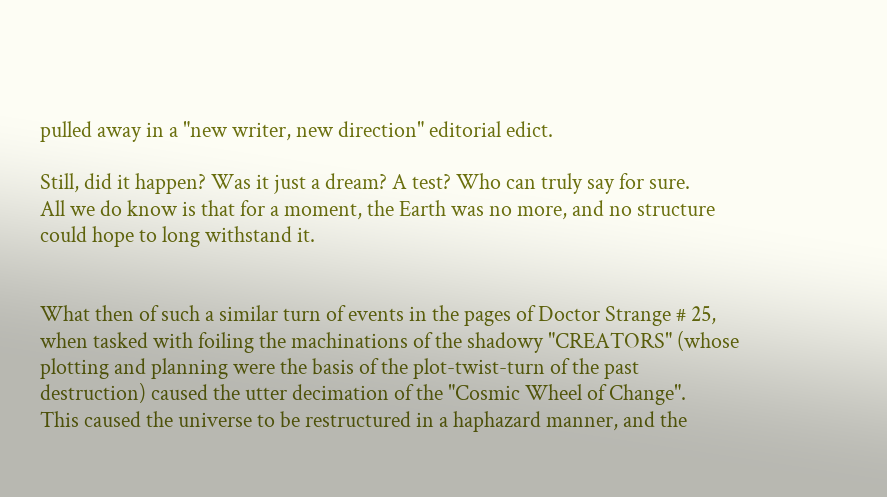pulled away in a "new writer, new direction" editorial edict.

Still, did it happen? Was it just a dream? A test? Who can truly say for sure.
All we do know is that for a moment, the Earth was no more, and no structure could hope to long withstand it.


What then of such a similar turn of events in the pages of Doctor Strange # 25, when tasked with foiling the machinations of the shadowy "CREATORS" (whose plotting and planning were the basis of the plot-twist-turn of the past destruction) caused the utter decimation of the "Cosmic Wheel of Change".
This caused the universe to be restructured in a haphazard manner, and the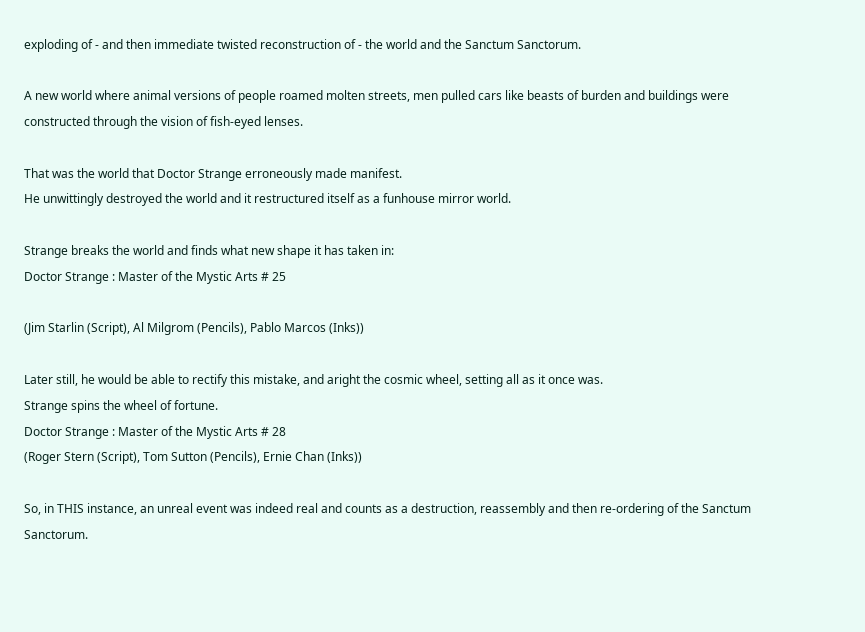exploding of - and then immediate twisted reconstruction of - the world and the Sanctum Sanctorum.

A new world where animal versions of people roamed molten streets, men pulled cars like beasts of burden and buildings were constructed through the vision of fish-eyed lenses.

That was the world that Doctor Strange erroneously made manifest.
He unwittingly destroyed the world and it restructured itself as a funhouse mirror world.

Strange breaks the world and finds what new shape it has taken in:
Doctor Strange : Master of the Mystic Arts # 25

(Jim Starlin (Script), Al Milgrom (Pencils), Pablo Marcos (Inks))

Later still, he would be able to rectify this mistake, and aright the cosmic wheel, setting all as it once was.
Strange spins the wheel of fortune.
Doctor Strange : Master of the Mystic Arts # 28
(Roger Stern (Script), Tom Sutton (Pencils), Ernie Chan (Inks))

So, in THIS instance, an unreal event was indeed real and counts as a destruction, reassembly and then re-ordering of the Sanctum Sanctorum.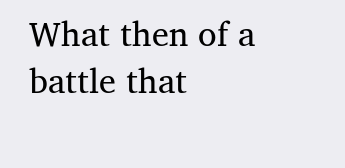What then of a battle that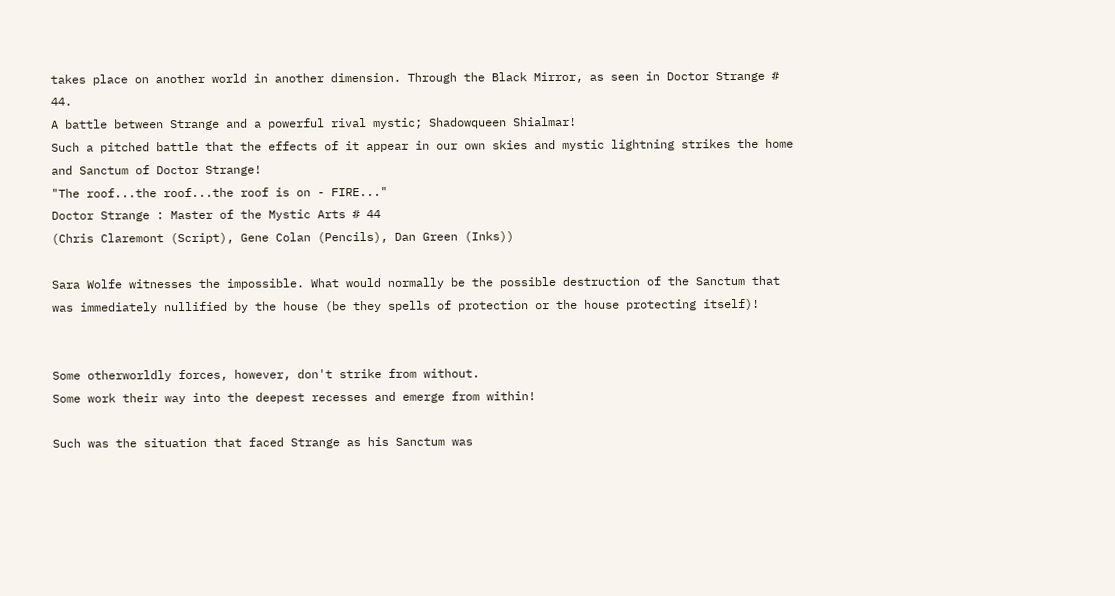takes place on another world in another dimension. Through the Black Mirror, as seen in Doctor Strange # 44.
A battle between Strange and a powerful rival mystic; Shadowqueen Shialmar!
Such a pitched battle that the effects of it appear in our own skies and mystic lightning strikes the home and Sanctum of Doctor Strange!
"The roof...the roof...the roof is on - FIRE..."
Doctor Strange : Master of the Mystic Arts # 44
(Chris Claremont (Script), Gene Colan (Pencils), Dan Green (Inks))

Sara Wolfe witnesses the impossible. What would normally be the possible destruction of the Sanctum that was immediately nullified by the house (be they spells of protection or the house protecting itself)!


Some otherworldly forces, however, don't strike from without.
Some work their way into the deepest recesses and emerge from within!

Such was the situation that faced Strange as his Sanctum was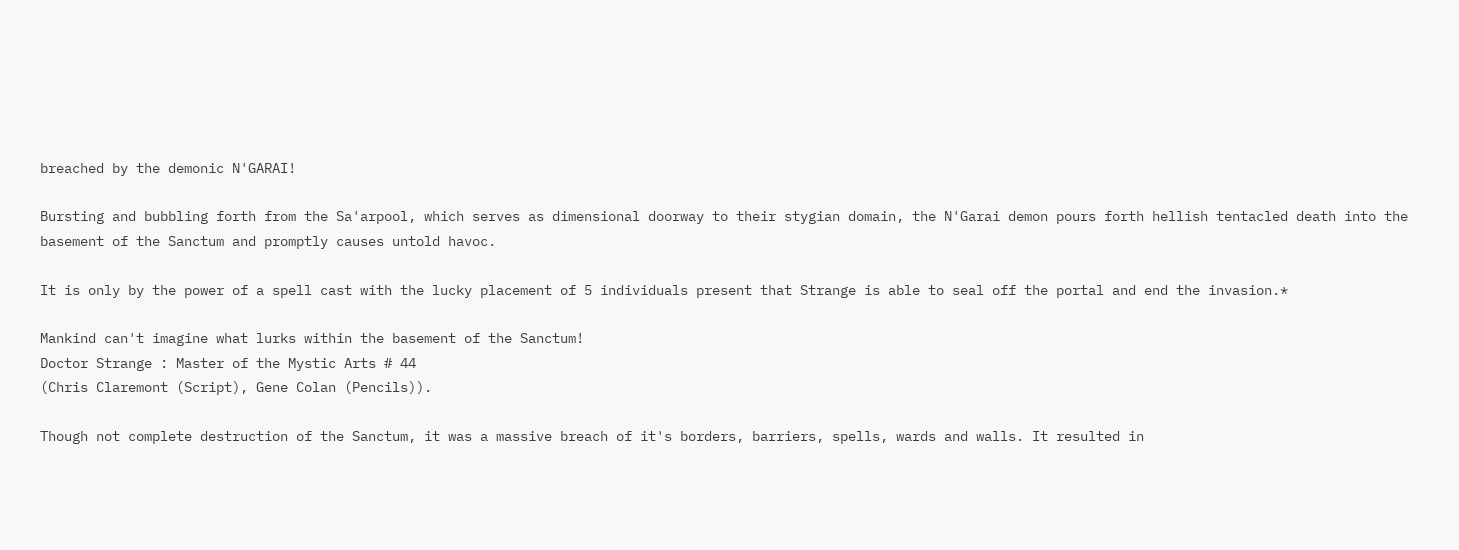breached by the demonic N'GARAI!

Bursting and bubbling forth from the Sa'arpool, which serves as dimensional doorway to their stygian domain, the N'Garai demon pours forth hellish tentacled death into the basement of the Sanctum and promptly causes untold havoc.

It is only by the power of a spell cast with the lucky placement of 5 individuals present that Strange is able to seal off the portal and end the invasion.*

Mankind can't imagine what lurks within the basement of the Sanctum!
Doctor Strange : Master of the Mystic Arts # 44
(Chris Claremont (Script), Gene Colan (Pencils)).

Though not complete destruction of the Sanctum, it was a massive breach of it's borders, barriers, spells, wards and walls. It resulted in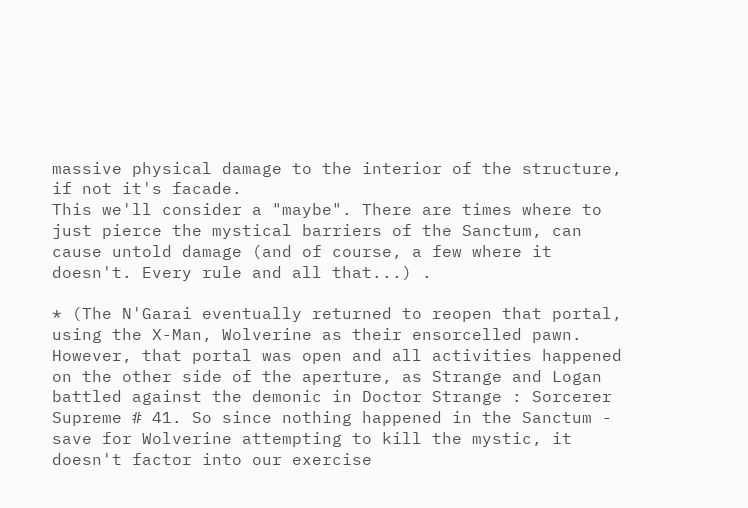massive physical damage to the interior of the structure, if not it's facade.
This we'll consider a "maybe". There are times where to just pierce the mystical barriers of the Sanctum, can cause untold damage (and of course, a few where it doesn't. Every rule and all that...) .

* (The N'Garai eventually returned to reopen that portal, using the X-Man, Wolverine as their ensorcelled pawn. However, that portal was open and all activities happened on the other side of the aperture, as Strange and Logan battled against the demonic in Doctor Strange : Sorcerer Supreme # 41. So since nothing happened in the Sanctum - save for Wolverine attempting to kill the mystic, it doesn't factor into our exercise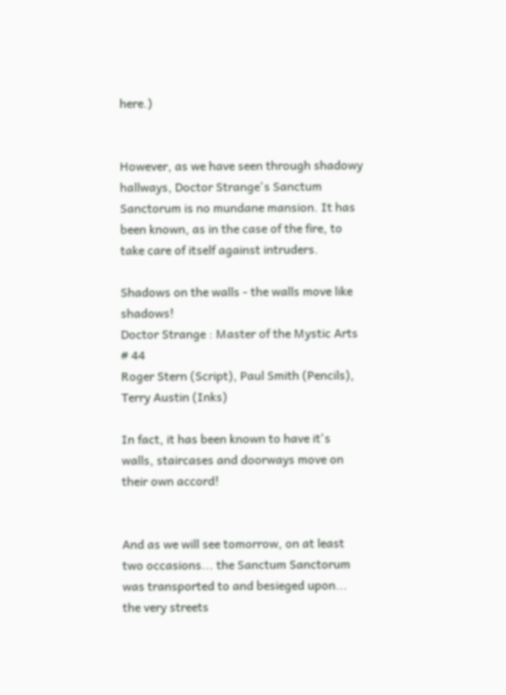here.)


However, as we have seen through shadowy hallways, Doctor Strange's Sanctum Sanctorum is no mundane mansion. It has been known, as in the case of the fire, to take care of itself against intruders.

Shadows on the walls - the walls move like shadows!
Doctor Strange : Master of the Mystic Arts # 44
Roger Stern (Script), Paul Smith (Pencils), Terry Austin (Inks)

In fact, it has been known to have it's walls, staircases and doorways move on their own accord!


And as we will see tomorrow, on at least two occasions... the Sanctum Sanctorum was transported to and besieged upon...
the very streets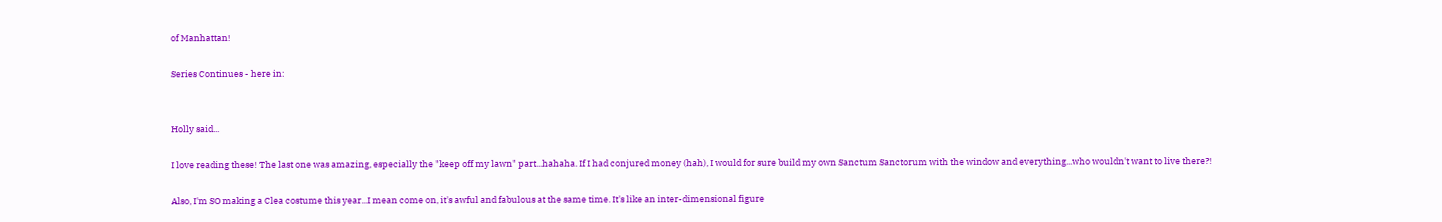of Manhattan!

Series Continues - here in:


Holly said...

I love reading these! The last one was amazing, especially the "keep off my lawn" part...hahaha. If I had conjured money (hah), I would for sure build my own Sanctum Sanctorum with the window and everything...who wouldn't want to live there?!

Also, I'm SO making a Clea costume this year...I mean come on, it's awful and fabulous at the same time. It's like an inter-dimensional figure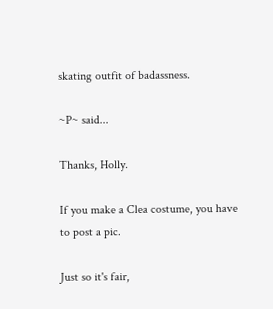skating outfit of badassness.

~P~ said...

Thanks, Holly.

If you make a Clea costume, you have to post a pic.

Just so it's fair,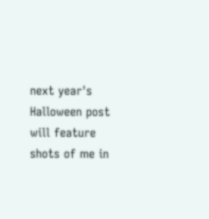next year's Halloween post will feature shots of me in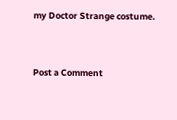my Doctor Strange costume.


Post a Comment